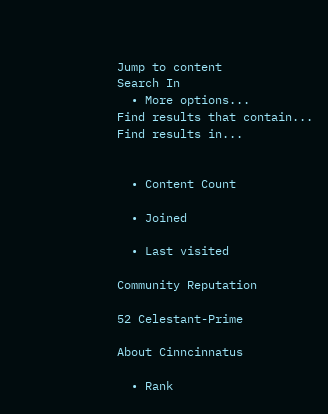Jump to content
Search In
  • More options...
Find results that contain...
Find results in...


  • Content Count

  • Joined

  • Last visited

Community Reputation

52 Celestant-Prime

About Cinncinnatus

  • Rank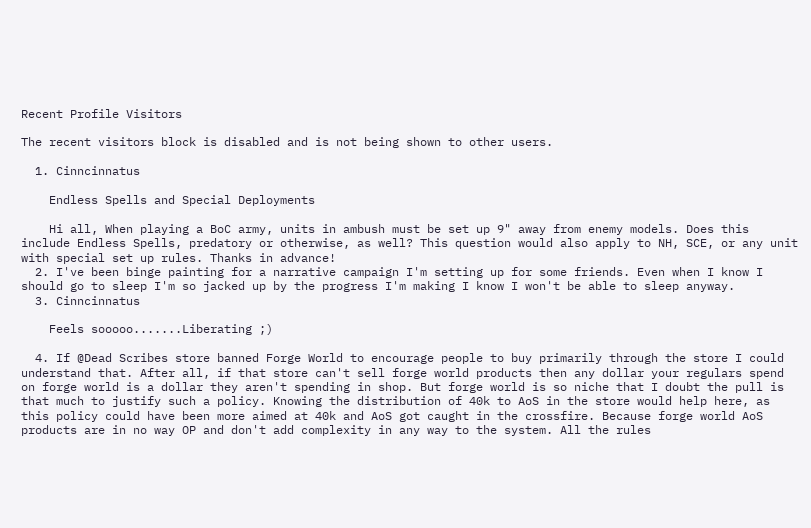Recent Profile Visitors

The recent visitors block is disabled and is not being shown to other users.

  1. Cinncinnatus

    Endless Spells and Special Deployments

    Hi all, When playing a BoC army, units in ambush must be set up 9" away from enemy models. Does this include Endless Spells, predatory or otherwise, as well? This question would also apply to NH, SCE, or any unit with special set up rules. Thanks in advance!
  2. I've been binge painting for a narrative campaign I'm setting up for some friends. Even when I know I should go to sleep I'm so jacked up by the progress I'm making I know I won't be able to sleep anyway.
  3. Cinncinnatus

    Feels sooooo.......Liberating ;)

  4. If @Dead Scribes store banned Forge World to encourage people to buy primarily through the store I could understand that. After all, if that store can't sell forge world products then any dollar your regulars spend on forge world is a dollar they aren't spending in shop. But forge world is so niche that I doubt the pull is that much to justify such a policy. Knowing the distribution of 40k to AoS in the store would help here, as this policy could have been more aimed at 40k and AoS got caught in the crossfire. Because forge world AoS products are in no way OP and don't add complexity in any way to the system. All the rules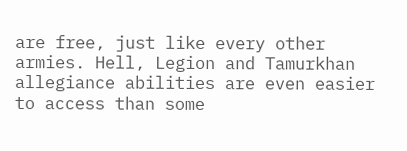are free, just like every other armies. Hell, Legion and Tamurkhan allegiance abilities are even easier to access than some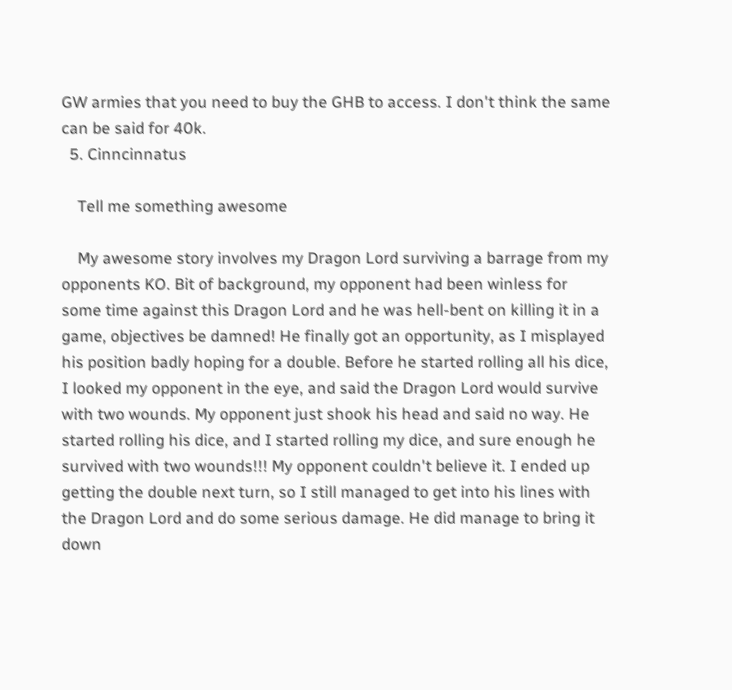GW armies that you need to buy the GHB to access. I don't think the same can be said for 40k.
  5. Cinncinnatus

    Tell me something awesome

    My awesome story involves my Dragon Lord surviving a barrage from my opponents KO. Bit of background, my opponent had been winless for some time against this Dragon Lord and he was hell-bent on killing it in a game, objectives be damned! He finally got an opportunity, as I misplayed his position badly hoping for a double. Before he started rolling all his dice, I looked my opponent in the eye, and said the Dragon Lord would survive with two wounds. My opponent just shook his head and said no way. He started rolling his dice, and I started rolling my dice, and sure enough he survived with two wounds!!! My opponent couldn't believe it. I ended up getting the double next turn, so I still managed to get into his lines with the Dragon Lord and do some serious damage. He did manage to bring it down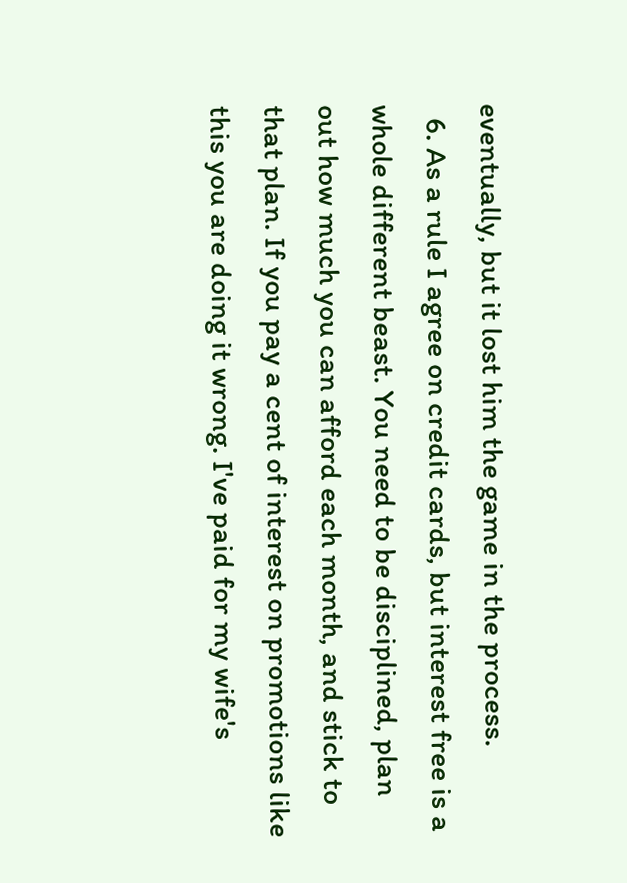eventually, but it lost him the game in the process.
  6. As a rule I agree on credit cards, but interest free is a whole different beast. You need to be disciplined, plan out how much you can afford each month, and stick to that plan. If you pay a cent of interest on promotions like this you are doing it wrong. I've paid for my wife's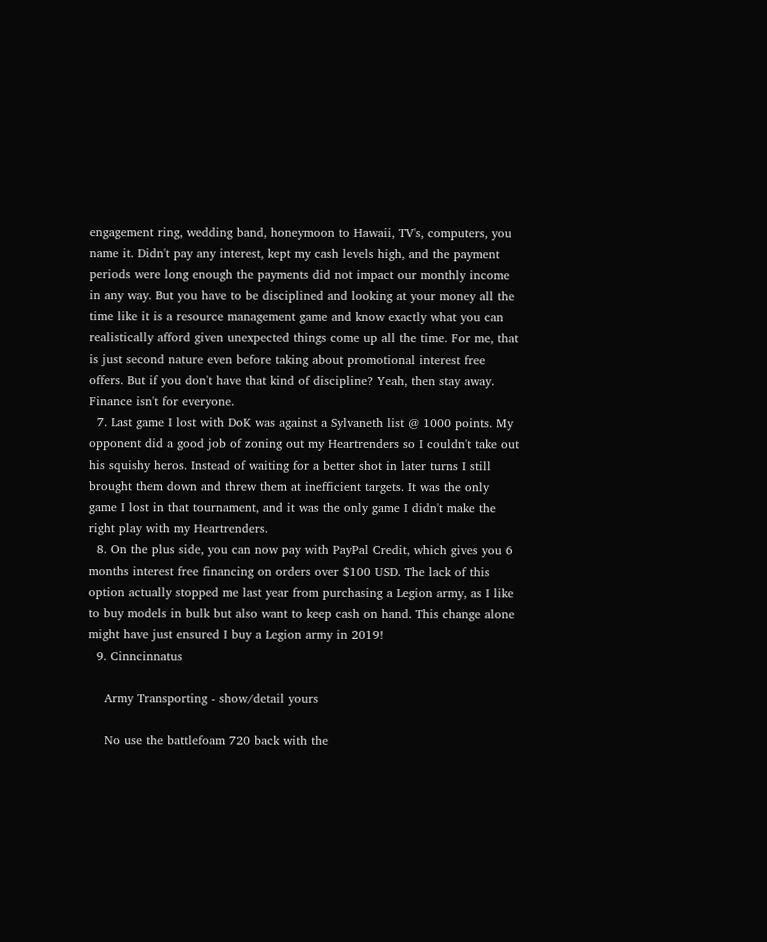engagement ring, wedding band, honeymoon to Hawaii, TV's, computers, you name it. Didn't pay any interest, kept my cash levels high, and the payment periods were long enough the payments did not impact our monthly income in any way. But you have to be disciplined and looking at your money all the time like it is a resource management game and know exactly what you can realistically afford given unexpected things come up all the time. For me, that is just second nature even before taking about promotional interest free offers. But if you don't have that kind of discipline? Yeah, then stay away. Finance isn't for everyone.
  7. Last game I lost with DoK was against a Sylvaneth list @ 1000 points. My opponent did a good job of zoning out my Heartrenders so I couldn't take out his squishy heros. Instead of waiting for a better shot in later turns I still brought them down and threw them at inefficient targets. It was the only game I lost in that tournament, and it was the only game I didn't make the right play with my Heartrenders.
  8. On the plus side, you can now pay with PayPal Credit, which gives you 6 months interest free financing on orders over $100 USD. The lack of this option actually stopped me last year from purchasing a Legion army, as I like to buy models in bulk but also want to keep cash on hand. This change alone might have just ensured I buy a Legion army in 2019!
  9. Cinncinnatus

    Army Transporting - show/detail yours

    No use the battlefoam 720 back with the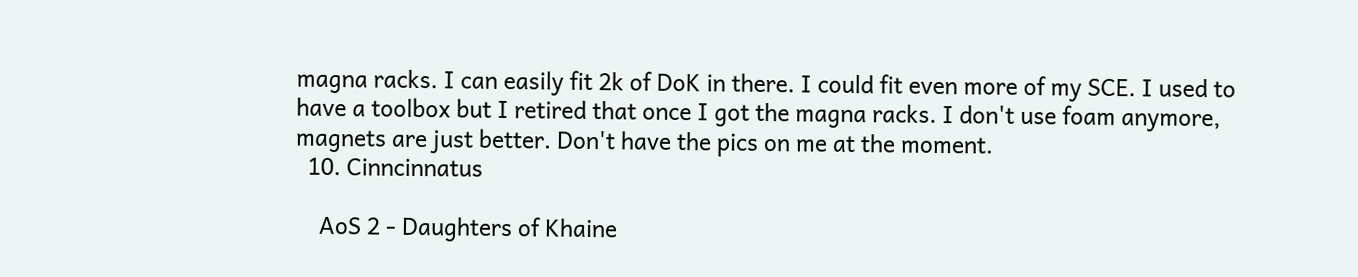magna racks. I can easily fit 2k of DoK in there. I could fit even more of my SCE. I used to have a toolbox but I retired that once I got the magna racks. I don't use foam anymore, magnets are just better. Don't have the pics on me at the moment.
  10. Cinncinnatus

    AoS 2 - Daughters of Khaine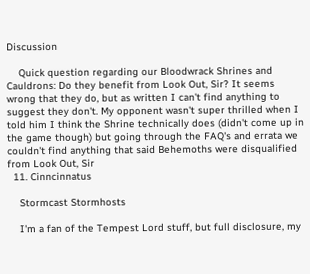Discussion

    Quick question regarding our Bloodwrack Shrines and Cauldrons: Do they benefit from Look Out, Sir? It seems wrong that they do, but as written I can't find anything to suggest they don't. My opponent wasn't super thrilled when I told him I think the Shrine technically does (didn't come up in the game though) but going through the FAQ's and errata we couldn't find anything that said Behemoths were disqualified from Look Out, Sir
  11. Cinncinnatus

    Stormcast Stormhosts

    I'm a fan of the Tempest Lord stuff, but full disclosure, my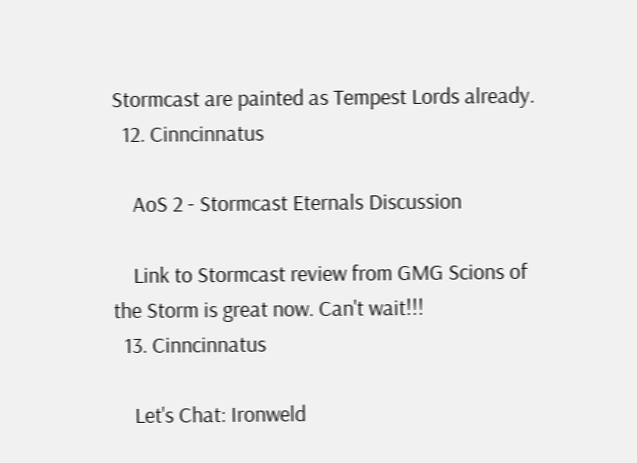Stormcast are painted as Tempest Lords already.
  12. Cinncinnatus

    AoS 2 - Stormcast Eternals Discussion

    Link to Stormcast review from GMG Scions of the Storm is great now. Can't wait!!!
  13. Cinncinnatus

    Let's Chat: Ironweld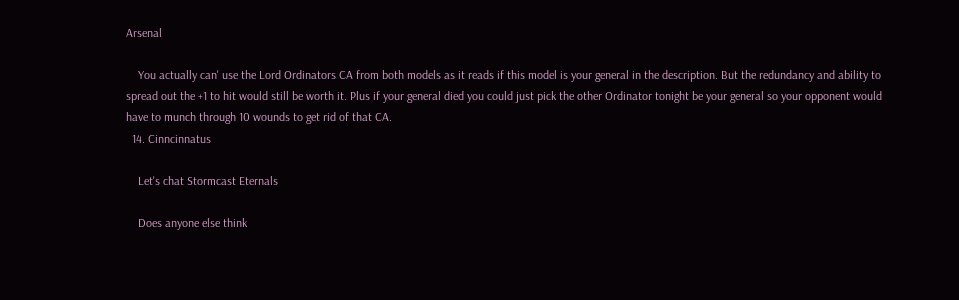Arsenal

    You actually can' use the Lord Ordinators CA from both models as it reads if this model is your general in the description. But the redundancy and ability to spread out the +1 to hit would still be worth it. Plus if your general died you could just pick the other Ordinator tonight be your general so your opponent would have to munch through 10 wounds to get rid of that CA.
  14. Cinncinnatus

    Let's chat Stormcast Eternals

    Does anyone else think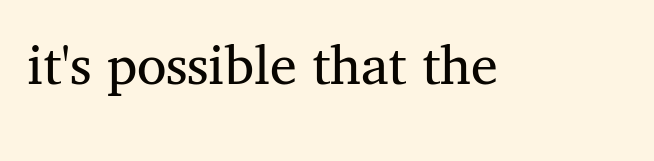it's possible that the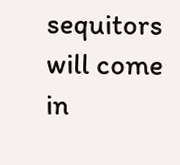sequitors will come in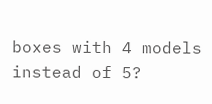boxes with 4 models instead of 5?